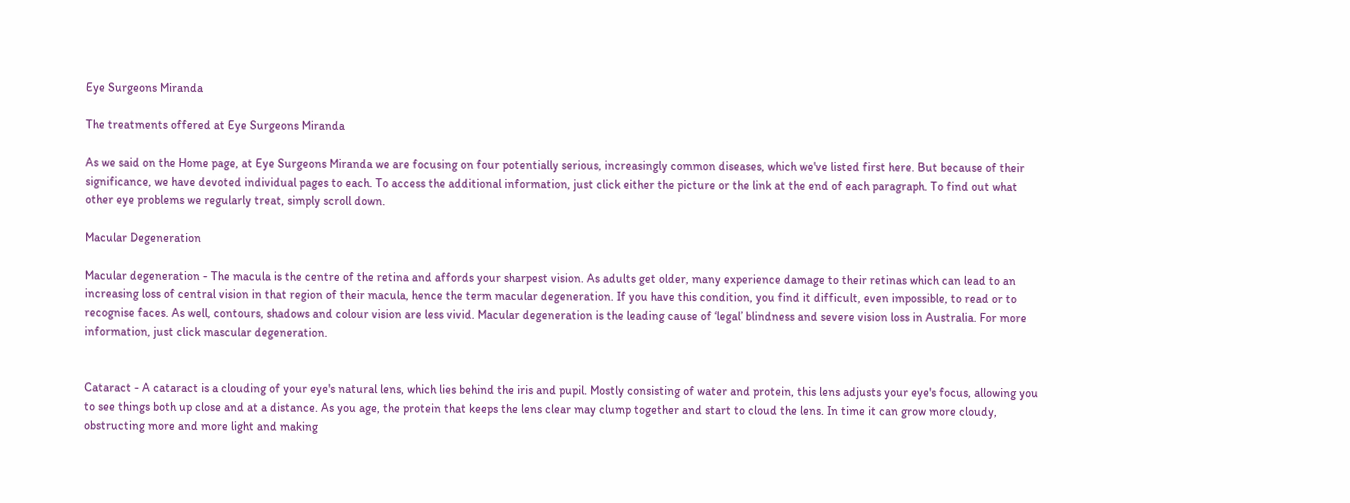Eye Surgeons Miranda

The treatments offered at Eye Surgeons Miranda

As we said on the Home page, at Eye Surgeons Miranda we are focusing on four potentially serious, increasingly common diseases, which we've listed first here. But because of their significance, we have devoted individual pages to each. To access the additional information, just click either the picture or the link at the end of each paragraph. To find out what other eye problems we regularly treat, simply scroll down.

Macular Degeneration

Macular degeneration - The macula is the centre of the retina and affords your sharpest vision. As adults get older, many experience damage to their retinas which can lead to an increasing loss of central vision in that region of their macula, hence the term macular degeneration. If you have this condition, you find it difficult, even impossible, to read or to recognise faces. As well, contours, shadows and colour vision are less vivid. Macular degeneration is the leading cause of ‘legal’ blindness and severe vision loss in Australia. For more information, just click mascular degeneration.


Cataract - A cataract is a clouding of your eye's natural lens, which lies behind the iris and pupil. Mostly consisting of water and protein, this lens adjusts your eye's focus, allowing you to see things both up close and at a distance. As you age, the protein that keeps the lens clear may clump together and start to cloud the lens. In time it can grow more cloudy, obstructing more and more light and making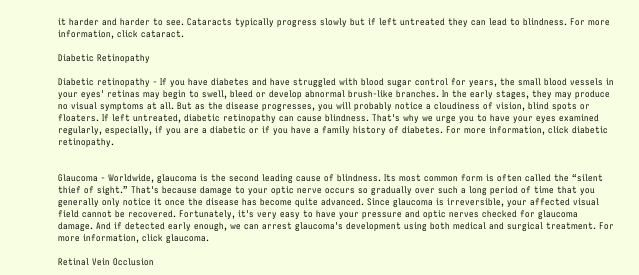it harder and harder to see. Cataracts typically progress slowly but if left untreated they can lead to blindness. For more information, click cataract.

Diabetic Retinopathy

Diabetic retinopathy - If you have diabetes and have struggled with blood sugar control for years, the small blood vessels in your eyes' retinas may begin to swell, bleed or develop abnormal brush-like branches. In the early stages, they may produce no visual symptoms at all. But as the disease progresses, you will probably notice a cloudiness of vision, blind spots or floaters. If left untreated, diabetic retinopathy can cause blindness. That's why we urge you to have your eyes examined regularly, especially, if you are a diabetic or if you have a family history of diabetes. For more information, click diabetic retinopathy.


Glaucoma - Worldwide, glaucoma is the second leading cause of blindness. Its most common form is often called the “silent thief of sight.” That's because damage to your optic nerve occurs so gradually over such a long period of time that you generally only notice it once the disease has become quite advanced. Since glaucoma is irreversible, your affected visual field cannot be recovered. Fortunately, it's very easy to have your pressure and optic nerves checked for glaucoma damage. And if detected early enough, we can arrest glaucoma's development using both medical and surgical treatment. For more information, click glaucoma.

Retinal Vein Occlusion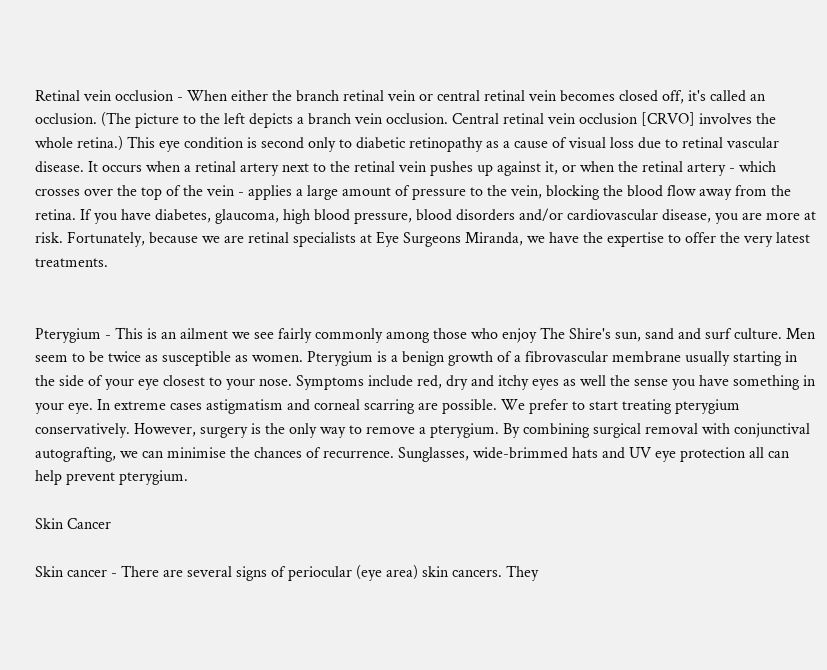Retinal vein occlusion - When either the branch retinal vein or central retinal vein becomes closed off, it's called an occlusion. (The picture to the left depicts a branch vein occlusion. Central retinal vein occlusion [CRVO] involves the whole retina.) This eye condition is second only to diabetic retinopathy as a cause of visual loss due to retinal vascular disease. It occurs when a retinal artery next to the retinal vein pushes up against it, or when the retinal artery - which crosses over the top of the vein - applies a large amount of pressure to the vein, blocking the blood flow away from the retina. If you have diabetes, glaucoma, high blood pressure, blood disorders and/or cardiovascular disease, you are more at risk. Fortunately, because we are retinal specialists at Eye Surgeons Miranda, we have the expertise to offer the very latest treatments.


Pterygium - This is an ailment we see fairly commonly among those who enjoy The Shire's sun, sand and surf culture. Men seem to be twice as susceptible as women. Pterygium is a benign growth of a fibrovascular membrane usually starting in the side of your eye closest to your nose. Symptoms include red, dry and itchy eyes as well the sense you have something in your eye. In extreme cases astigmatism and corneal scarring are possible. We prefer to start treating pterygium conservatively. However, surgery is the only way to remove a pterygium. By combining surgical removal with conjunctival autografting, we can minimise the chances of recurrence. Sunglasses, wide-brimmed hats and UV eye protection all can help prevent pterygium.

Skin Cancer

Skin cancer - There are several signs of periocular (eye area) skin cancers. They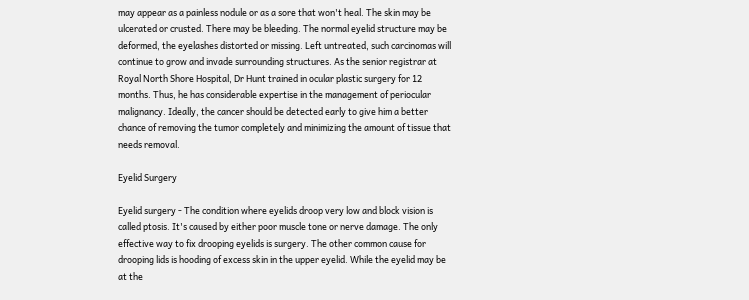may appear as a painless nodule or as a sore that won't heal. The skin may be ulcerated or crusted. There may be bleeding. The normal eyelid structure may be deformed, the eyelashes distorted or missing. Left untreated, such carcinomas will continue to grow and invade surrounding structures. As the senior registrar at Royal North Shore Hospital, Dr Hunt trained in ocular plastic surgery for 12 months. Thus, he has considerable expertise in the management of periocular malignancy. Ideally, the cancer should be detected early to give him a better chance of removing the tumor completely and minimizing the amount of tissue that needs removal.

Eyelid Surgery

Eyelid surgery - The condition where eyelids droop very low and block vision is called ptosis. It's caused by either poor muscle tone or nerve damage. The only effective way to fix drooping eyelids is surgery. The other common cause for drooping lids is hooding of excess skin in the upper eyelid. While the eyelid may be at the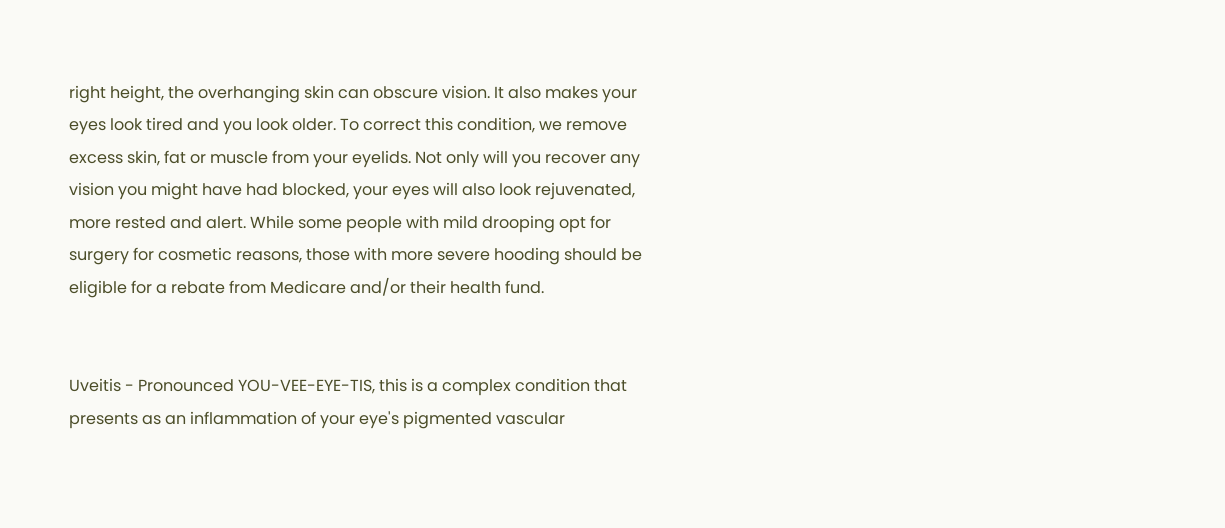right height, the overhanging skin can obscure vision. It also makes your eyes look tired and you look older. To correct this condition, we remove excess skin, fat or muscle from your eyelids. Not only will you recover any vision you might have had blocked, your eyes will also look rejuvenated, more rested and alert. While some people with mild drooping opt for surgery for cosmetic reasons, those with more severe hooding should be eligible for a rebate from Medicare and/or their health fund.


Uveitis - Pronounced YOU-VEE-EYE-TIS, this is a complex condition that presents as an inflammation of your eye's pigmented vascular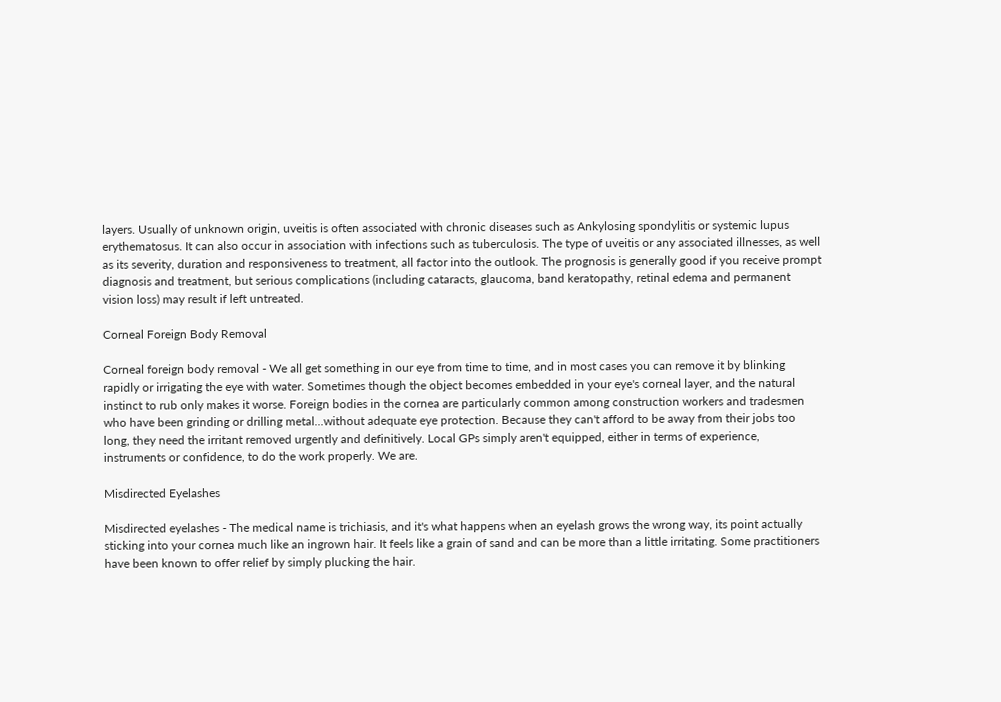layers. Usually of unknown origin, uveitis is often associated with chronic diseases such as Ankylosing spondylitis or systemic lupus erythematosus. It can also occur in association with infections such as tuberculosis. The type of uveitis or any associated illnesses, as well as its severity, duration and responsiveness to treatment, all factor into the outlook. The prognosis is generally good if you receive prompt diagnosis and treatment, but serious complications (including cataracts, glaucoma, band keratopathy, retinal edema and permanent vision loss) may result if left untreated.

Corneal Foreign Body Removal

Corneal foreign body removal - We all get something in our eye from time to time, and in most cases you can remove it by blinking rapidly or irrigating the eye with water. Sometimes though the object becomes embedded in your eye's corneal layer, and the natural instinct to rub only makes it worse. Foreign bodies in the cornea are particularly common among construction workers and tradesmen who have been grinding or drilling metal...without adequate eye protection. Because they can't afford to be away from their jobs too long, they need the irritant removed urgently and definitively. Local GPs simply aren't equipped, either in terms of experience, instruments or confidence, to do the work properly. We are.

Misdirected Eyelashes

Misdirected eyelashes - The medical name is trichiasis, and it's what happens when an eyelash grows the wrong way, its point actually sticking into your cornea much like an ingrown hair. It feels like a grain of sand and can be more than a little irritating. Some practitioners have been known to offer relief by simply plucking the hair.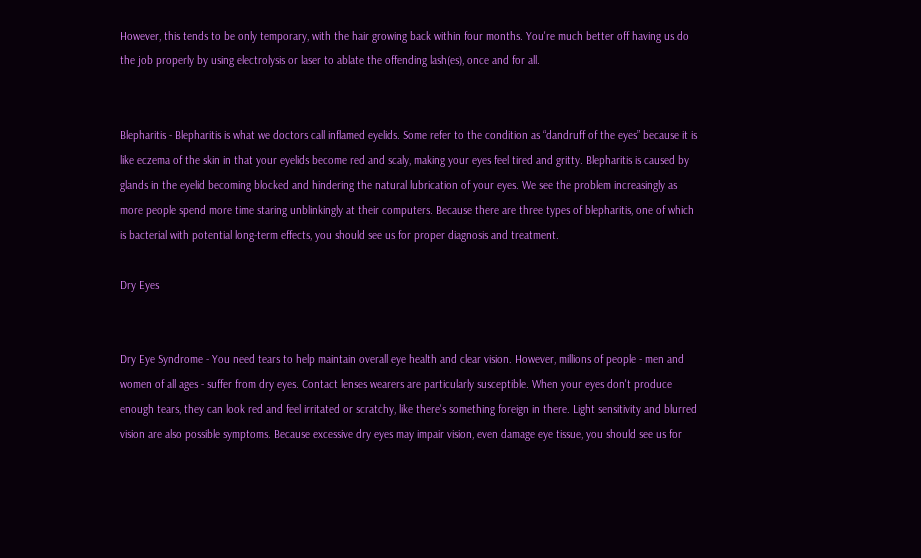However, this tends to be only temporary, with the hair growing back within four months. You're much better off having us do the job properly by using electrolysis or laser to ablate the offending lash(es), once and for all.


Blepharitis - Blepharitis is what we doctors call inflamed eyelids. Some refer to the condition as “dandruff of the eyes” because it is like eczema of the skin in that your eyelids become red and scaly, making your eyes feel tired and gritty. Blepharitis is caused by glands in the eyelid becoming blocked and hindering the natural lubrication of your eyes. We see the problem increasingly as more people spend more time staring unblinkingly at their computers. Because there are three types of blepharitis, one of which is bacterial with potential long-term effects, you should see us for proper diagnosis and treatment.

Dry Eyes


Dry Eye Syndrome - You need tears to help maintain overall eye health and clear vision. However, millions of people - men and women of all ages - suffer from dry eyes. Contact lenses wearers are particularly susceptible. When your eyes don't produce enough tears, they can look red and feel irritated or scratchy, like there's something foreign in there. Light sensitivity and blurred vision are also possible symptoms. Because excessive dry eyes may impair vision, even damage eye tissue, you should see us for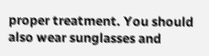proper treatment. You should also wear sunglasses and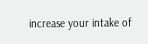increase your intake of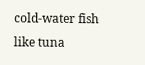cold-water fish like tuna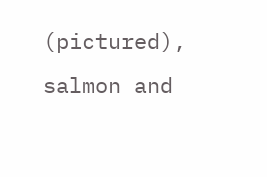(pictured), salmon and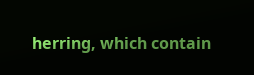herring, which contain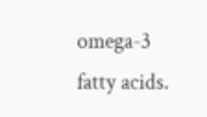omega-3 fatty acids.